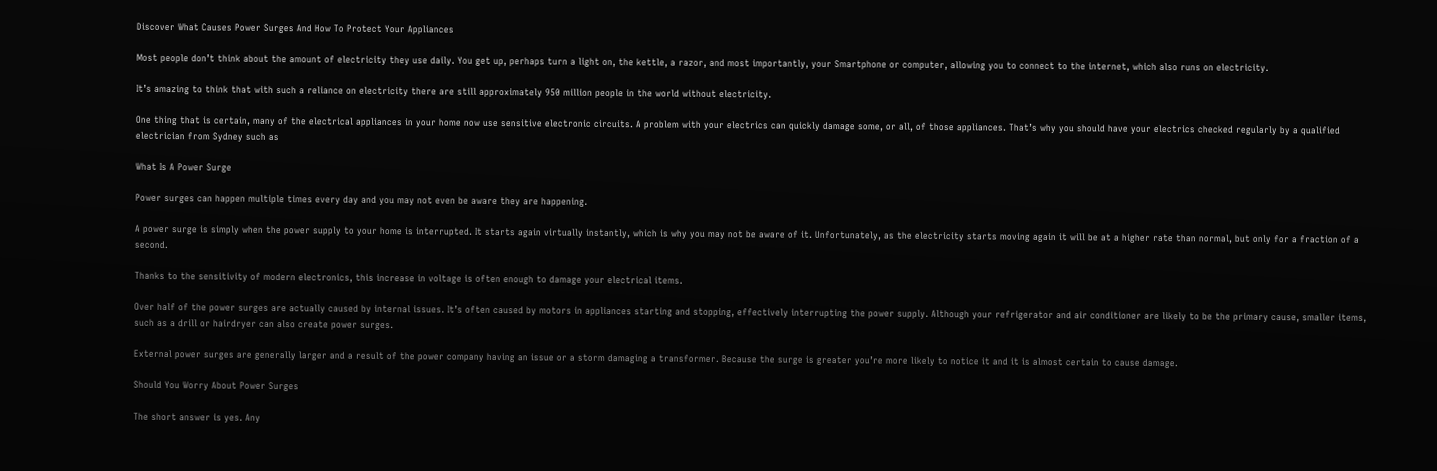Discover What Causes Power Surges And How To Protect Your Appliances

Most people don’t think about the amount of electricity they use daily. You get up, perhaps turn a light on, the kettle, a razor, and most importantly, your Smartphone or computer, allowing you to connect to the internet, which also runs on electricity.

It’s amazing to think that with such a reliance on electricity there are still approximately 950 million people in the world without electricity.

One thing that is certain, many of the electrical appliances in your home now use sensitive electronic circuits. A problem with your electrics can quickly damage some, or all, of those appliances. That’s why you should have your electrics checked regularly by a qualified electrician from Sydney such as

What Is A Power Surge

Power surges can happen multiple times every day and you may not even be aware they are happening.

A power surge is simply when the power supply to your home is interrupted. It starts again virtually instantly, which is why you may not be aware of it. Unfortunately, as the electricity starts moving again it will be at a higher rate than normal, but only for a fraction of a second.

Thanks to the sensitivity of modern electronics, this increase in voltage is often enough to damage your electrical items.

Over half of the power surges are actually caused by internal issues. It’s often caused by motors in appliances starting and stopping, effectively interrupting the power supply. Although your refrigerator and air conditioner are likely to be the primary cause, smaller items, such as a drill or hairdryer can also create power surges.

External power surges are generally larger and a result of the power company having an issue or a storm damaging a transformer. Because the surge is greater you’re more likely to notice it and it is almost certain to cause damage.

Should You Worry About Power Surges

The short answer is yes. Any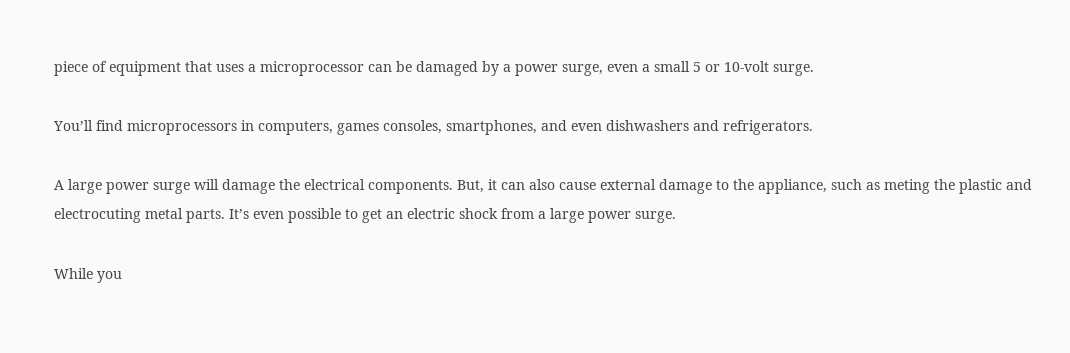piece of equipment that uses a microprocessor can be damaged by a power surge, even a small 5 or 10-volt surge.

You’ll find microprocessors in computers, games consoles, smartphones, and even dishwashers and refrigerators.

A large power surge will damage the electrical components. But, it can also cause external damage to the appliance, such as meting the plastic and electrocuting metal parts. It’s even possible to get an electric shock from a large power surge.

While you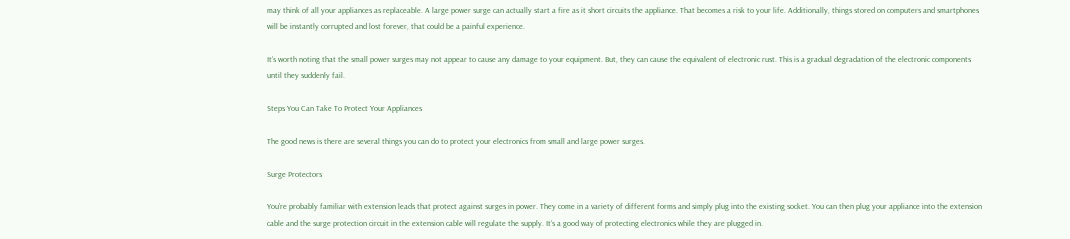may think of all your appliances as replaceable. A large power surge can actually start a fire as it short circuits the appliance. That becomes a risk to your life. Additionally, things stored on computers and smartphones will be instantly corrupted and lost forever, that could be a painful experience.

It’s worth noting that the small power surges may not appear to cause any damage to your equipment. But, they can cause the equivalent of electronic rust. This is a gradual degradation of the electronic components until they suddenly fail.

Steps You Can Take To Protect Your Appliances

The good news is there are several things you can do to protect your electronics from small and large power surges.

Surge Protectors

You’re probably familiar with extension leads that protect against surges in power. They come in a variety of different forms and simply plug into the existing socket. You can then plug your appliance into the extension cable and the surge protection circuit in the extension cable will regulate the supply. It’s a good way of protecting electronics while they are plugged in.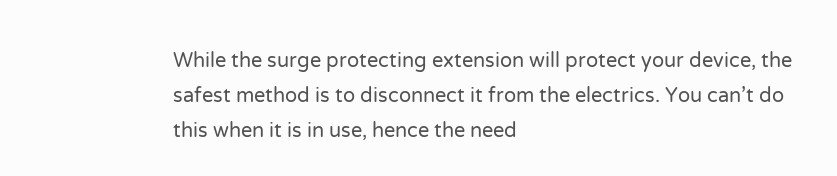While the surge protecting extension will protect your device, the safest method is to disconnect it from the electrics. You can’t do this when it is in use, hence the need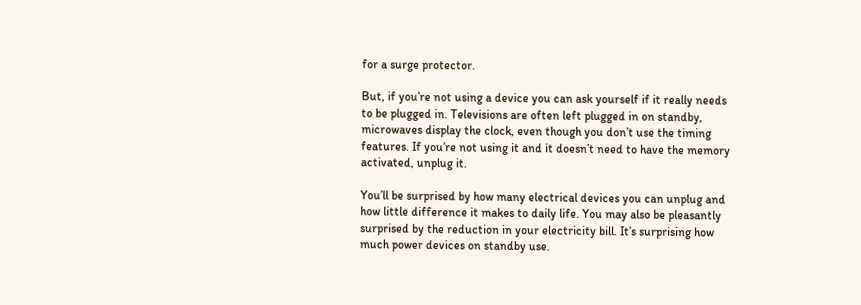for a surge protector.

But, if you’re not using a device you can ask yourself if it really needs to be plugged in. Televisions are often left plugged in on standby, microwaves display the clock, even though you don’t use the timing features. If you’re not using it and it doesn’t need to have the memory activated, unplug it.

You’ll be surprised by how many electrical devices you can unplug and how little difference it makes to daily life. You may also be pleasantly surprised by the reduction in your electricity bill. It’s surprising how much power devices on standby use.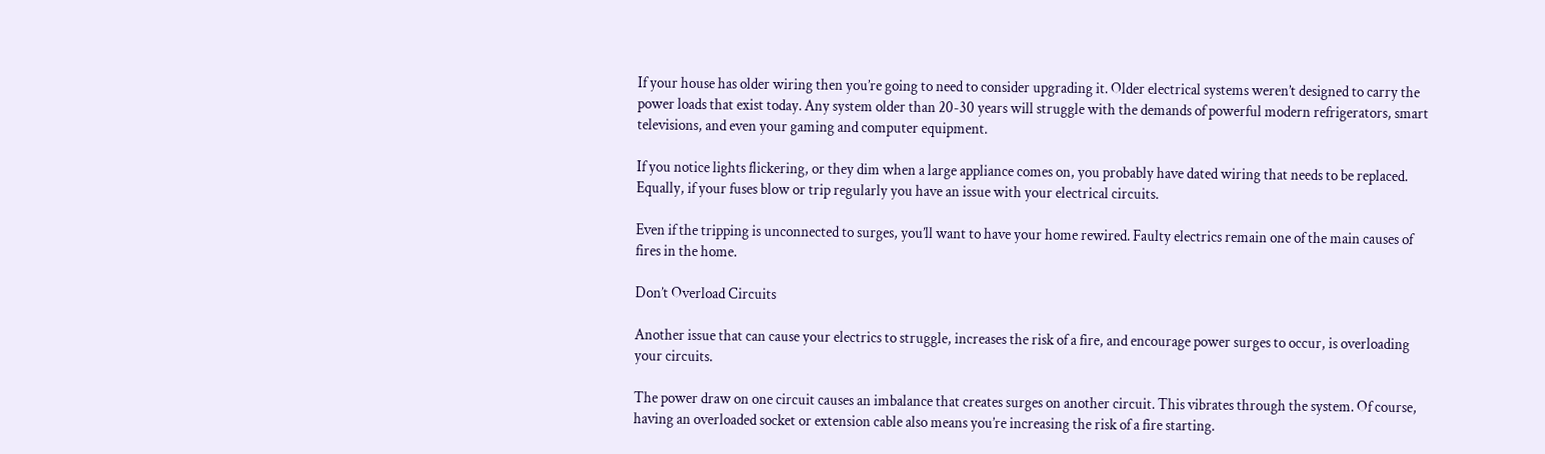If your house has older wiring then you’re going to need to consider upgrading it. Older electrical systems weren’t designed to carry the power loads that exist today. Any system older than 20-30 years will struggle with the demands of powerful modern refrigerators, smart televisions, and even your gaming and computer equipment.

If you notice lights flickering, or they dim when a large appliance comes on, you probably have dated wiring that needs to be replaced. Equally, if your fuses blow or trip regularly you have an issue with your electrical circuits.

Even if the tripping is unconnected to surges, you’ll want to have your home rewired. Faulty electrics remain one of the main causes of fires in the home.

Don’t Overload Circuits

Another issue that can cause your electrics to struggle, increases the risk of a fire, and encourage power surges to occur, is overloading your circuits.

The power draw on one circuit causes an imbalance that creates surges on another circuit. This vibrates through the system. Of course, having an overloaded socket or extension cable also means you’re increasing the risk of a fire starting.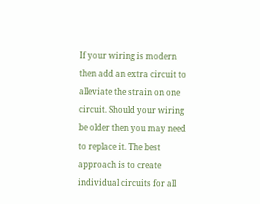If your wiring is modern then add an extra circuit to alleviate the strain on one circuit. Should your wiring be older then you may need to replace it. The best approach is to create individual circuits for all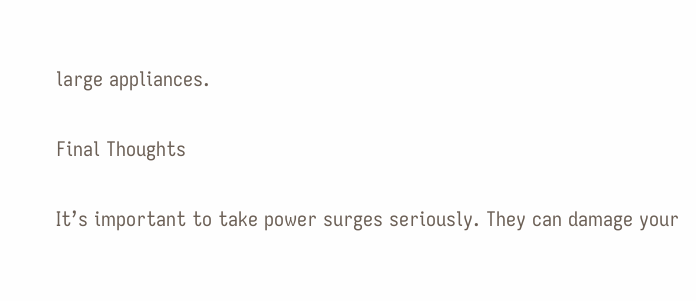large appliances.

Final Thoughts

It’s important to take power surges seriously. They can damage your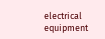electrical equipment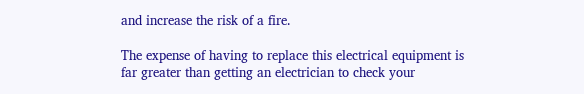and increase the risk of a fire.

The expense of having to replace this electrical equipment is far greater than getting an electrician to check your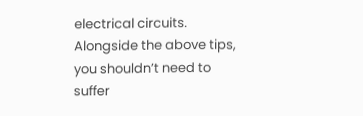electrical circuits. Alongside the above tips, you shouldn’t need to suffer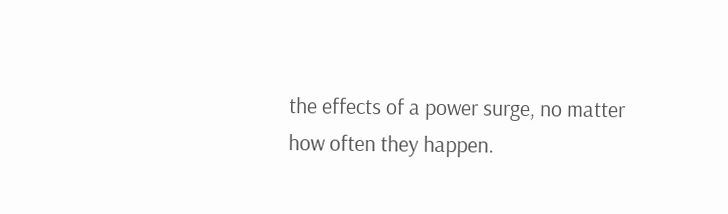the effects of a power surge, no matter how often they happen.